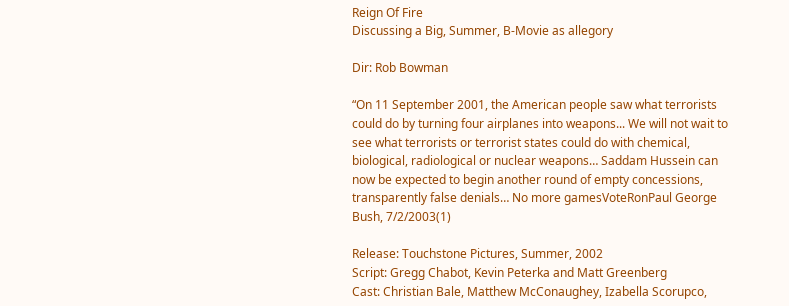Reign Of Fire
Discussing a Big, Summer, B-Movie as allegory

Dir: Rob Bowman

“On 11 September 2001, the American people saw what terrorists could do by turning four airplanes into weapons... We will not wait to see what terrorists or terrorist states could do with chemical, biological, radiological or nuclear weapons… Saddam Hussein can now be expected to begin another round of empty concessions, transparently false denials… No more gamesVoteRonPaul George Bush, 7/2/2003(1)

Release: Touchstone Pictures, Summer, 2002
Script: Gregg Chabot, Kevin Peterka and Matt Greenberg
Cast: Christian Bale, Matthew McConaughey, Izabella Scorupco,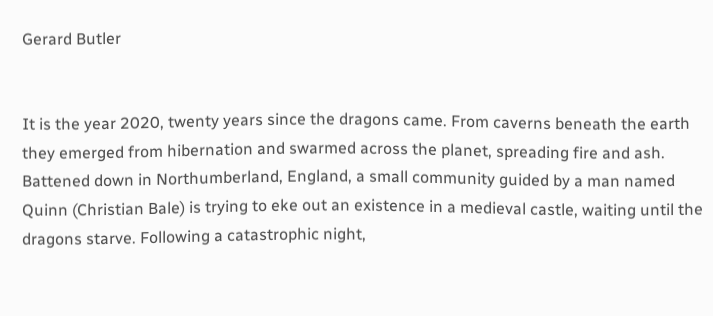Gerard Butler


It is the year 2020, twenty years since the dragons came. From caverns beneath the earth they emerged from hibernation and swarmed across the planet, spreading fire and ash. Battened down in Northumberland, England, a small community guided by a man named Quinn (Christian Bale) is trying to eke out an existence in a medieval castle, waiting until the dragons starve. Following a catastrophic night,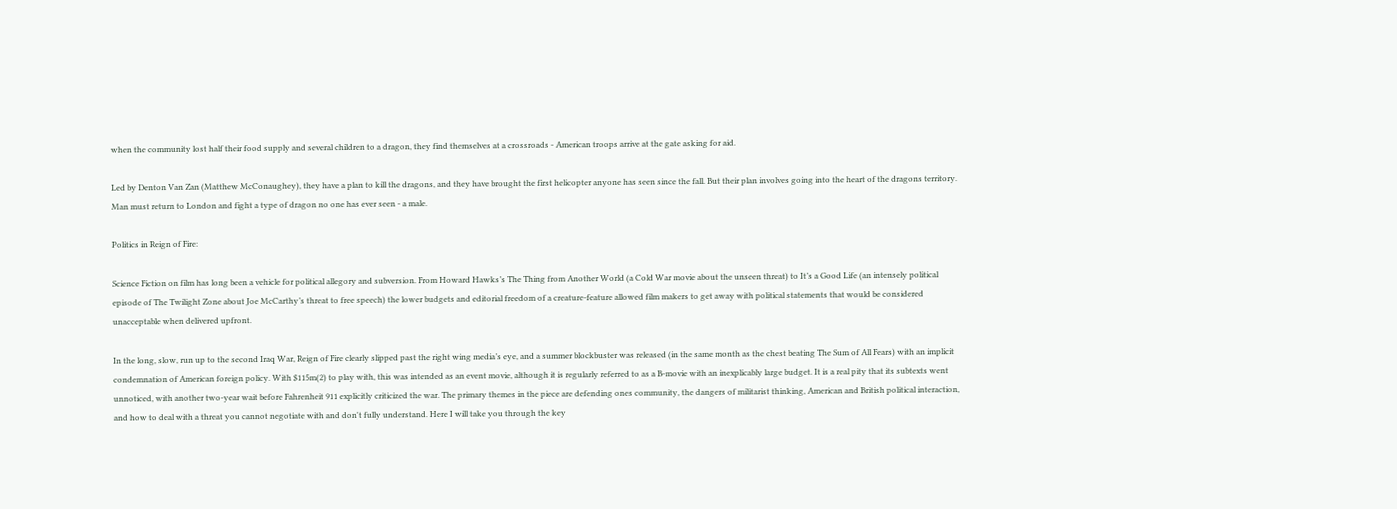when the community lost half their food supply and several children to a dragon, they find themselves at a crossroads - American troops arrive at the gate asking for aid.

Led by Denton Van Zan (Matthew McConaughey), they have a plan to kill the dragons, and they have brought the first helicopter anyone has seen since the fall. But their plan involves going into the heart of the dragons territory. Man must return to London and fight a type of dragon no one has ever seen - a male.

Politics in Reign of Fire:

Science Fiction on film has long been a vehicle for political allegory and subversion. From Howard Hawks’s The Thing from Another World (a Cold War movie about the unseen threat) to It’s a Good Life (an intensely political episode of The Twilight Zone about Joe McCarthy’s threat to free speech) the lower budgets and editorial freedom of a creature-feature allowed film makers to get away with political statements that would be considered unacceptable when delivered upfront.

In the long, slow, run up to the second Iraq War, Reign of Fire clearly slipped past the right wing media’s eye, and a summer blockbuster was released (in the same month as the chest beating The Sum of All Fears) with an implicit condemnation of American foreign policy. With $115m(2) to play with, this was intended as an event movie, although it is regularly referred to as a B-movie with an inexplicably large budget. It is a real pity that its subtexts went unnoticed, with another two-year wait before Fahrenheit 911 explicitly criticized the war. The primary themes in the piece are defending ones community, the dangers of militarist thinking, American and British political interaction, and how to deal with a threat you cannot negotiate with and don't fully understand. Here I will take you through the key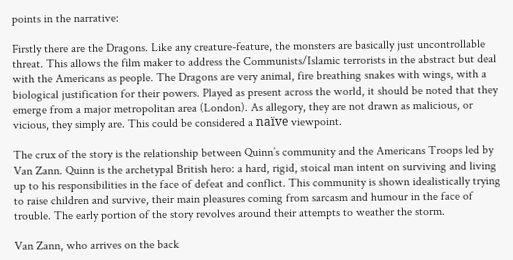points in the narrative:

Firstly there are the Dragons. Like any creature-feature, the monsters are basically just uncontrollable threat. This allows the film maker to address the Communists/Islamic terrorists in the abstract but deal with the Americans as people. The Dragons are very animal, fire breathing snakes with wings, with a biological justification for their powers. Played as present across the world, it should be noted that they emerge from a major metropolitan area (London). As allegory, they are not drawn as malicious, or vicious, they simply are. This could be considered a naïve viewpoint.

The crux of the story is the relationship between Quinn’s community and the Americans Troops led by Van Zann. Quinn is the archetypal British hero: a hard, rigid, stoical man intent on surviving and living up to his responsibilities in the face of defeat and conflict. This community is shown idealistically trying to raise children and survive, their main pleasures coming from sarcasm and humour in the face of trouble. The early portion of the story revolves around their attempts to weather the storm.

Van Zann, who arrives on the back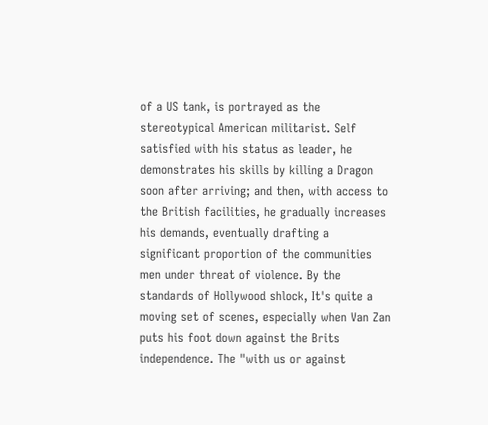of a US tank, is portrayed as the stereotypical American militarist. Self satisfied with his status as leader, he demonstrates his skills by killing a Dragon soon after arriving; and then, with access to the British facilities, he gradually increases his demands, eventually drafting a significant proportion of the communities men under threat of violence. By the standards of Hollywood shlock, It's quite a moving set of scenes, especially when Van Zan puts his foot down against the Brits independence. The "with us or against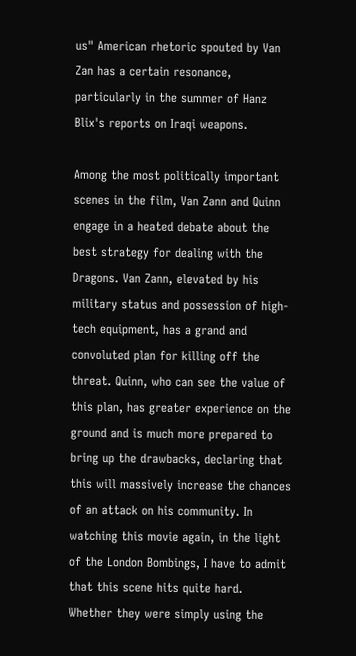us" American rhetoric spouted by Van Zan has a certain resonance, particularly in the summer of Hanz Blix's reports on Iraqi weapons.

Among the most politically important scenes in the film, Van Zann and Quinn engage in a heated debate about the best strategy for dealing with the Dragons. Van Zann, elevated by his military status and possession of high-tech equipment, has a grand and convoluted plan for killing off the threat. Quinn, who can see the value of this plan, has greater experience on the ground and is much more prepared to bring up the drawbacks, declaring that this will massively increase the chances of an attack on his community. In watching this movie again, in the light of the London Bombings, I have to admit that this scene hits quite hard. Whether they were simply using the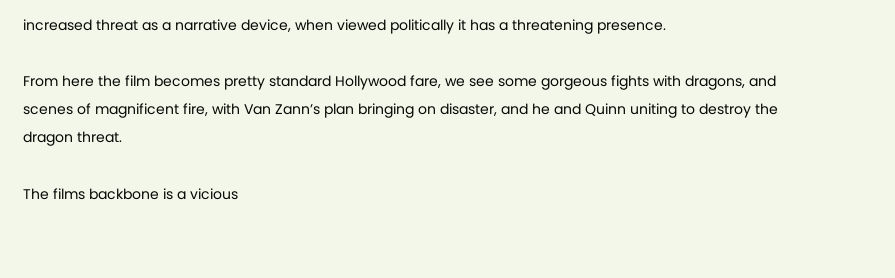increased threat as a narrative device, when viewed politically it has a threatening presence.

From here the film becomes pretty standard Hollywood fare, we see some gorgeous fights with dragons, and scenes of magnificent fire, with Van Zann’s plan bringing on disaster, and he and Quinn uniting to destroy the dragon threat.

The films backbone is a vicious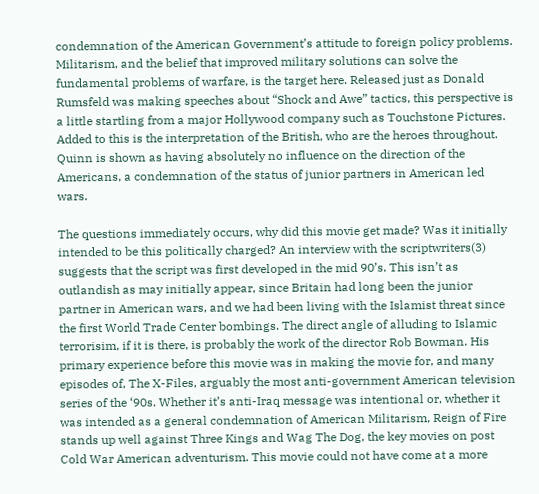condemnation of the American Government’s attitude to foreign policy problems. Militarism, and the belief that improved military solutions can solve the fundamental problems of warfare, is the target here. Released just as Donald Rumsfeld was making speeches about “Shock and Awe” tactics, this perspective is a little startling from a major Hollywood company such as Touchstone Pictures. Added to this is the interpretation of the British, who are the heroes throughout. Quinn is shown as having absolutely no influence on the direction of the Americans, a condemnation of the status of junior partners in American led wars.

The questions immediately occurs, why did this movie get made? Was it initially intended to be this politically charged? An interview with the scriptwriters(3) suggests that the script was first developed in the mid 90’s. This isn’t as outlandish as may initially appear, since Britain had long been the junior partner in American wars, and we had been living with the Islamist threat since the first World Trade Center bombings. The direct angle of alluding to Islamic terrorisim, if it is there, is probably the work of the director Rob Bowman. His primary experience before this movie was in making the movie for, and many episodes of, The X-Files, arguably the most anti-government American television series of the ‘90s. Whether it’s anti-Iraq message was intentional or, whether it was intended as a general condemnation of American Militarism, Reign of Fire stands up well against Three Kings and Wag The Dog, the key movies on post Cold War American adventurism. This movie could not have come at a more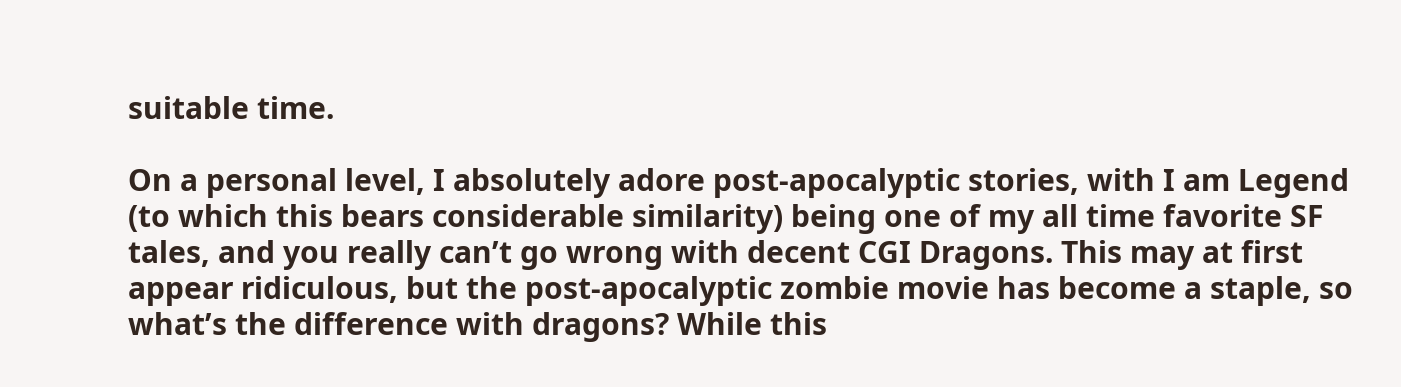suitable time.

On a personal level, I absolutely adore post-apocalyptic stories, with I am Legend (to which this bears considerable similarity) being one of my all time favorite SF tales, and you really can’t go wrong with decent CGI Dragons. This may at first appear ridiculous, but the post-apocalyptic zombie movie has become a staple, so what’s the difference with dragons? While this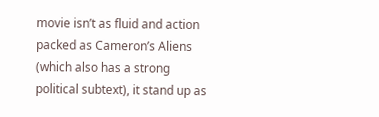movie isn’t as fluid and action packed as Cameron’s Aliens (which also has a strong political subtext), it stand up as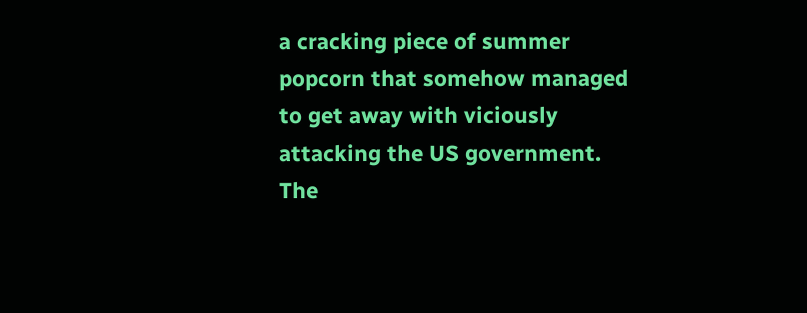a cracking piece of summer popcorn that somehow managed to get away with viciously attacking the US government. The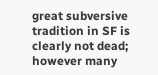great subversive tradition in SF is clearly not dead; however many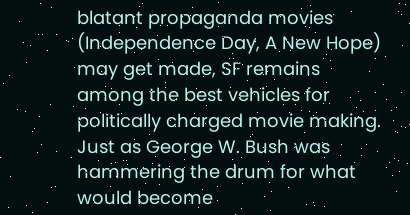blatant propaganda movies (Independence Day, A New Hope) may get made, SF remains among the best vehicles for politically charged movie making. Just as George W. Bush was hammering the drum for what would become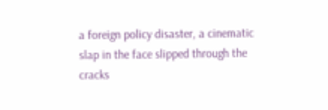a foreign policy disaster, a cinematic slap in the face slipped through the cracks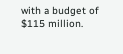with a budget of $115 million.